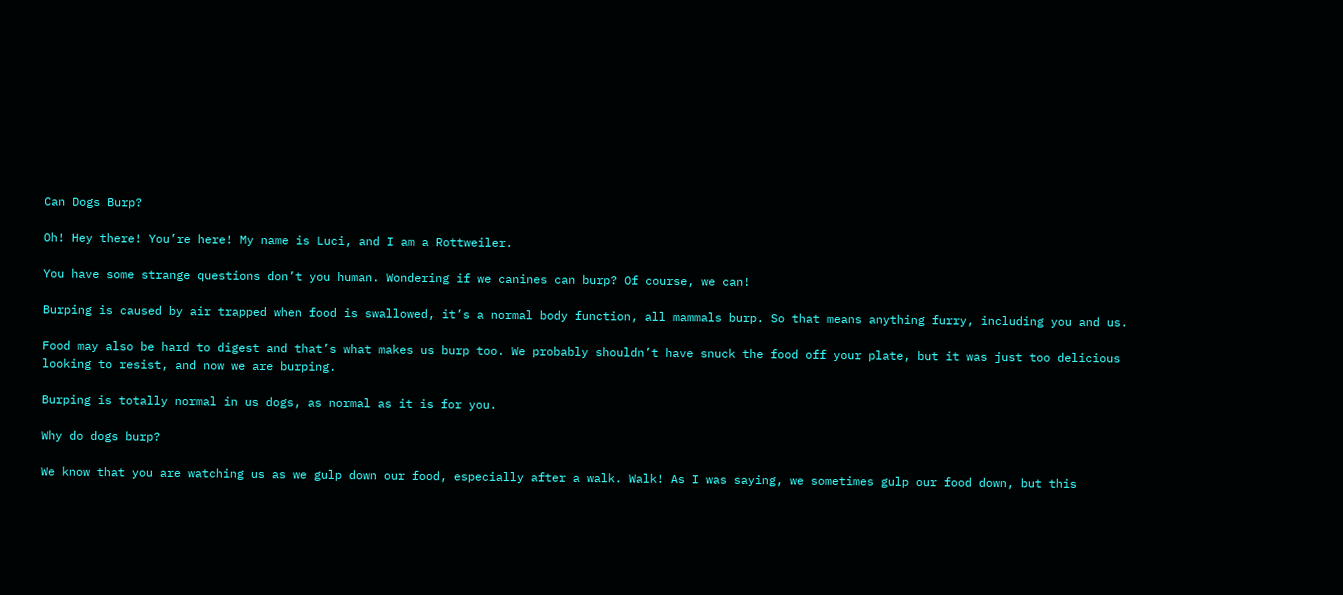Can Dogs Burp?

Oh! Hey there! You’re here! My name is Luci, and I am a Rottweiler.

You have some strange questions don’t you human. Wondering if we canines can burp? Of course, we can!

Burping is caused by air trapped when food is swallowed, it’s a normal body function, all mammals burp. So that means anything furry, including you and us.

Food may also be hard to digest and that’s what makes us burp too. We probably shouldn’t have snuck the food off your plate, but it was just too delicious looking to resist, and now we are burping.

Burping is totally normal in us dogs, as normal as it is for you.

Why do dogs burp?

We know that you are watching us as we gulp down our food, especially after a walk. Walk! As I was saying, we sometimes gulp our food down, but this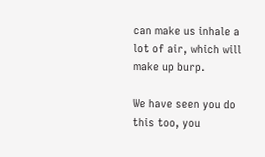can make us inhale a lot of air, which will make up burp.

We have seen you do this too, you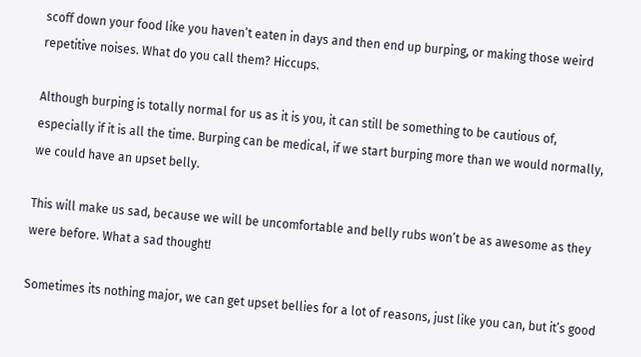scoff down your food like you haven’t eaten in days and then end up burping, or making those weird repetitive noises. What do you call them? Hiccups.

Although burping is totally normal for us as it is you, it can still be something to be cautious of, especially if it is all the time. Burping can be medical, if we start burping more than we would normally, we could have an upset belly.

This will make us sad, because we will be uncomfortable and belly rubs won’t be as awesome as they were before. What a sad thought!

Sometimes its nothing major, we can get upset bellies for a lot of reasons, just like you can, but it’s good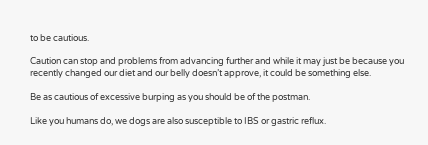to be cautious.

Caution can stop and problems from advancing further and while it may just be because you recently changed our diet and our belly doesn’t approve, it could be something else.

Be as cautious of excessive burping as you should be of the postman.

Like you humans do, we dogs are also susceptible to IBS or gastric reflux.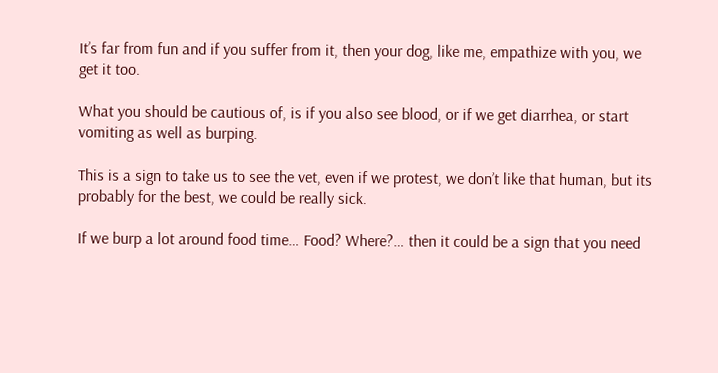It’s far from fun and if you suffer from it, then your dog, like me, empathize with you, we get it too.

What you should be cautious of, is if you also see blood, or if we get diarrhea, or start vomiting as well as burping.

This is a sign to take us to see the vet, even if we protest, we don’t like that human, but its probably for the best, we could be really sick.

If we burp a lot around food time… Food? Where?… then it could be a sign that you need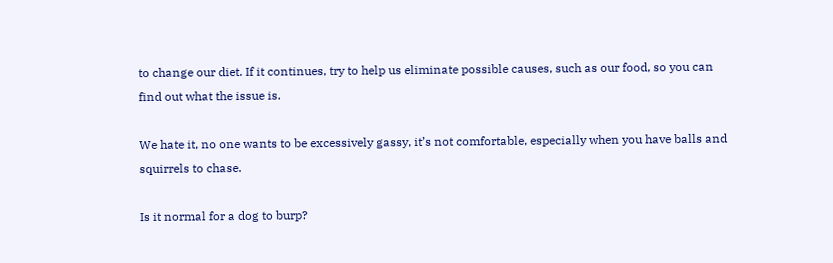to change our diet. If it continues, try to help us eliminate possible causes, such as our food, so you can find out what the issue is.

We hate it, no one wants to be excessively gassy, it’s not comfortable, especially when you have balls and squirrels to chase.

Is it normal for a dog to burp?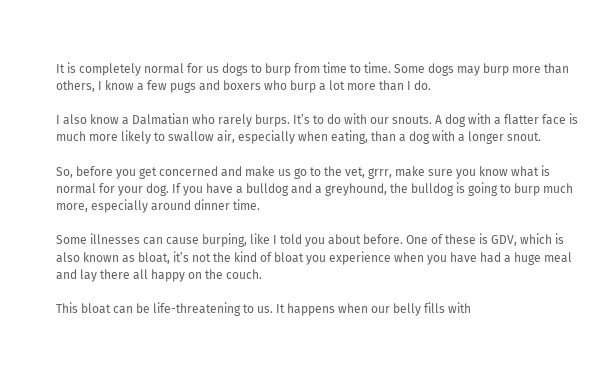It is completely normal for us dogs to burp from time to time. Some dogs may burp more than others, I know a few pugs and boxers who burp a lot more than I do.

I also know a Dalmatian who rarely burps. It’s to do with our snouts. A dog with a flatter face is much more likely to swallow air, especially when eating, than a dog with a longer snout.

So, before you get concerned and make us go to the vet, grrr, make sure you know what is normal for your dog. If you have a bulldog and a greyhound, the bulldog is going to burp much more, especially around dinner time.

Some illnesses can cause burping, like I told you about before. One of these is GDV, which is also known as bloat, it’s not the kind of bloat you experience when you have had a huge meal and lay there all happy on the couch.

This bloat can be life-threatening to us. It happens when our belly fills with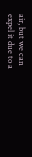air, but we can expel it due to a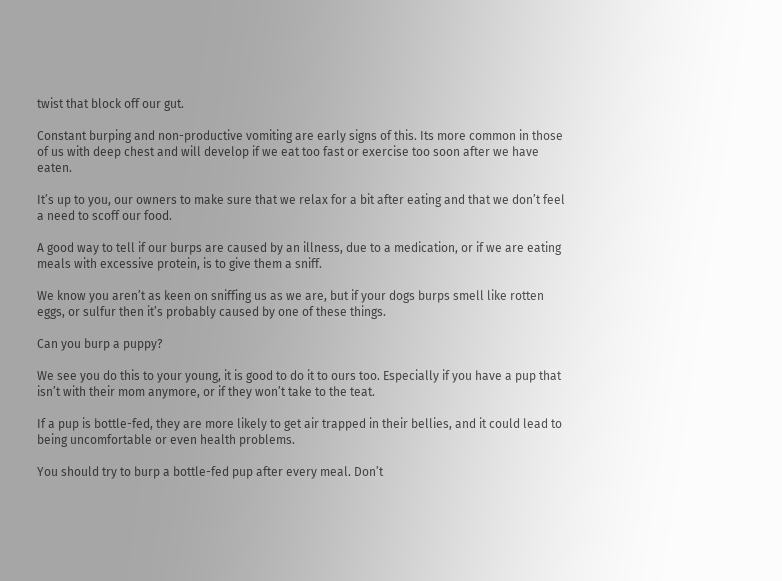twist that block off our gut.

Constant burping and non-productive vomiting are early signs of this. Its more common in those of us with deep chest and will develop if we eat too fast or exercise too soon after we have eaten.

It’s up to you, our owners to make sure that we relax for a bit after eating and that we don’t feel a need to scoff our food.

A good way to tell if our burps are caused by an illness, due to a medication, or if we are eating meals with excessive protein, is to give them a sniff.

We know you aren’t as keen on sniffing us as we are, but if your dogs burps smell like rotten eggs, or sulfur then it’s probably caused by one of these things.

Can you burp a puppy?

We see you do this to your young, it is good to do it to ours too. Especially if you have a pup that isn’t with their mom anymore, or if they won’t take to the teat.

If a pup is bottle-fed, they are more likely to get air trapped in their bellies, and it could lead to being uncomfortable or even health problems.

You should try to burp a bottle-fed pup after every meal. Don’t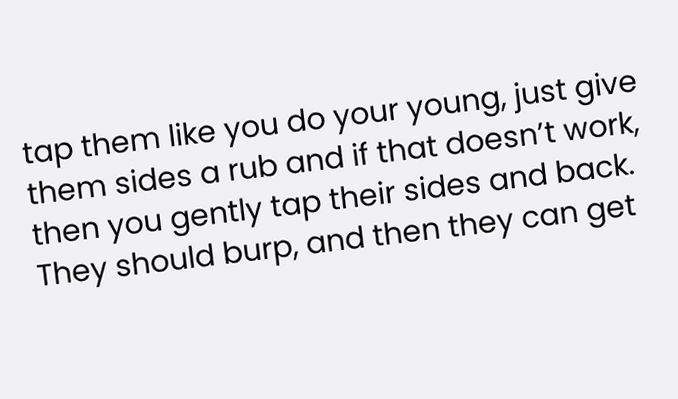tap them like you do your young, just give them sides a rub and if that doesn’t work, then you gently tap their sides and back. They should burp, and then they can get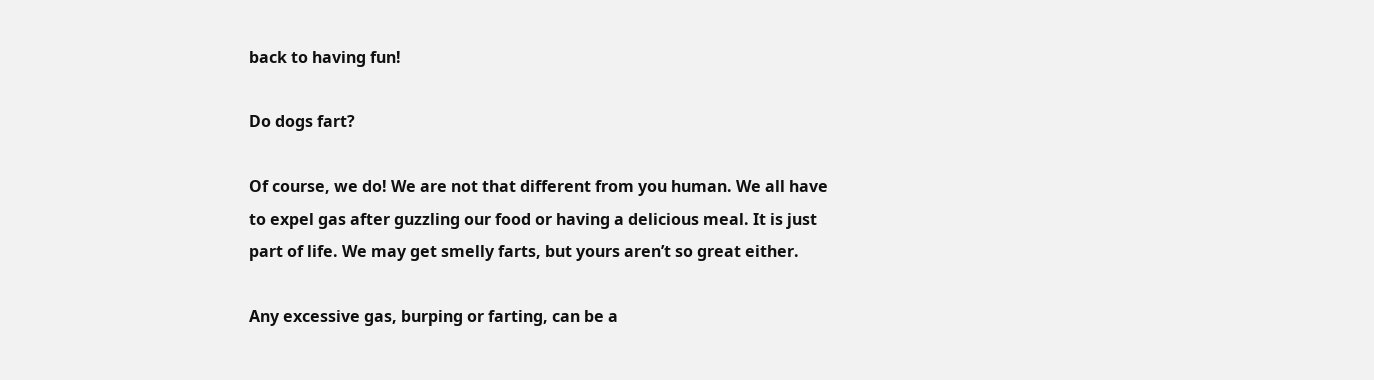back to having fun!

Do dogs fart?

Of course, we do! We are not that different from you human. We all have to expel gas after guzzling our food or having a delicious meal. It is just part of life. We may get smelly farts, but yours aren’t so great either.

Any excessive gas, burping or farting, can be a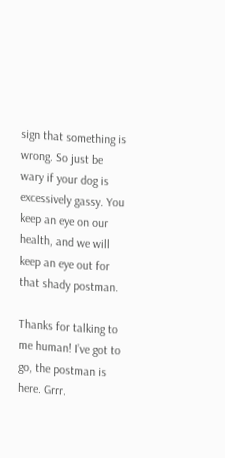sign that something is wrong. So just be wary if your dog is excessively gassy. You keep an eye on our health, and we will keep an eye out for that shady postman.

Thanks for talking to me human! I’ve got to go, the postman is here. Grrr.